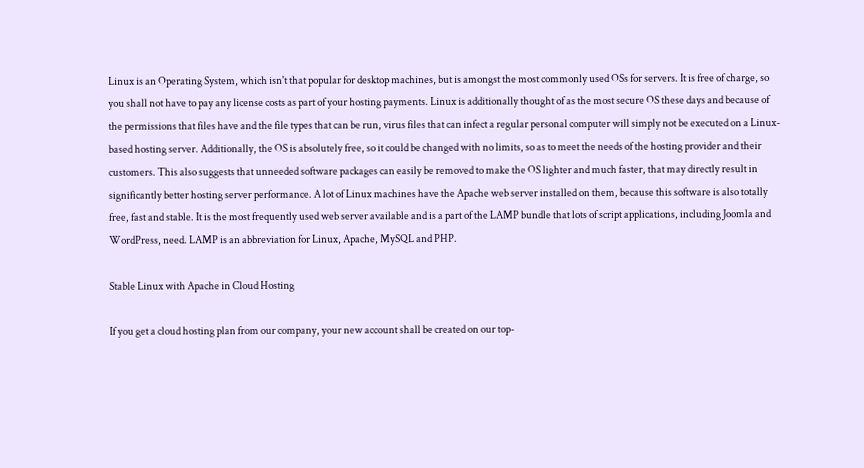Linux is an Operating System, which isn't that popular for desktop machines, but is amongst the most commonly used OSs for servers. It is free of charge, so you shall not have to pay any license costs as part of your hosting payments. Linux is additionally thought of as the most secure OS these days and because of the permissions that files have and the file types that can be run, virus files that can infect a regular personal computer will simply not be executed on a Linux-based hosting server. Additionally, the OS is absolutely free, so it could be changed with no limits, so as to meet the needs of the hosting provider and their customers. This also suggests that unneeded software packages can easily be removed to make the OS lighter and much faster, that may directly result in significantly better hosting server performance. A lot of Linux machines have the Apache web server installed on them, because this software is also totally free, fast and stable. It is the most frequently used web server available and is a part of the LAMP bundle that lots of script applications, including Joomla and WordPress, need. LAMP is an abbreviation for Linux, Apache, MySQL and PHP.

Stable Linux with Apache in Cloud Hosting

If you get a cloud hosting plan from our company, your new account shall be created on our top-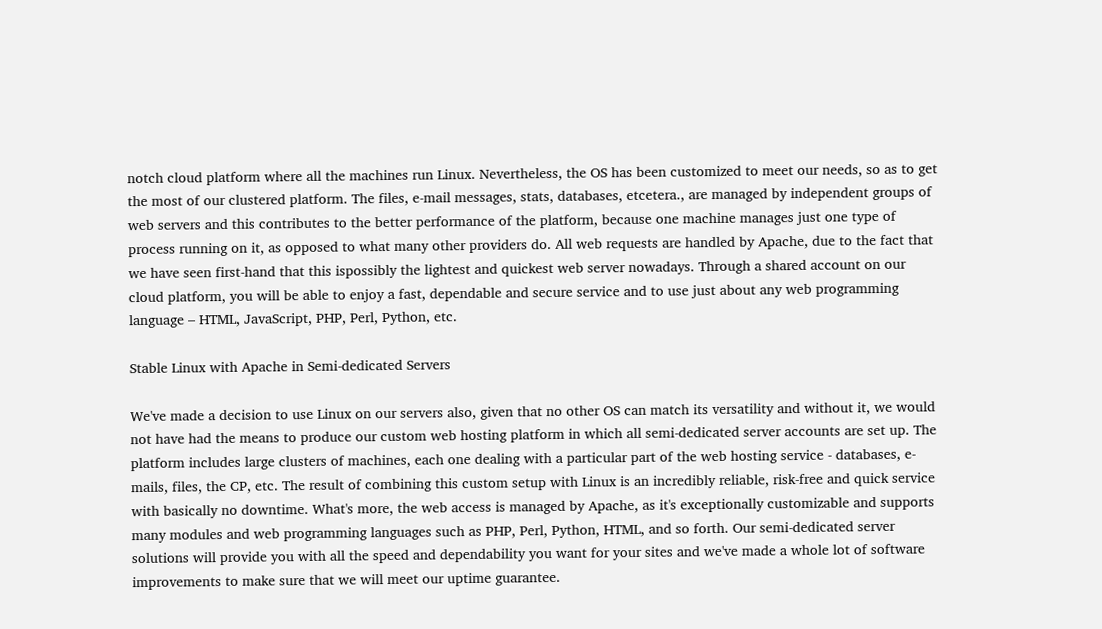notch cloud platform where all the machines run Linux. Nevertheless, the OS has been customized to meet our needs, so as to get the most of our clustered platform. The files, e-mail messages, stats, databases, etcetera., are managed by independent groups of web servers and this contributes to the better performance of the platform, because one machine manages just one type of process running on it, as opposed to what many other providers do. All web requests are handled by Apache, due to the fact that we have seen first-hand that this ispossibly the lightest and quickest web server nowadays. Through a shared account on our cloud platform, you will be able to enjoy a fast, dependable and secure service and to use just about any web programming language – HTML, JavaScript, PHP, Perl, Python, etc.

Stable Linux with Apache in Semi-dedicated Servers

We've made a decision to use Linux on our servers also, given that no other OS can match its versatility and without it, we would not have had the means to produce our custom web hosting platform in which all semi-dedicated server accounts are set up. The platform includes large clusters of machines, each one dealing with a particular part of the web hosting service - databases, e-mails, files, the CP, etc. The result of combining this custom setup with Linux is an incredibly reliable, risk-free and quick service with basically no downtime. What's more, the web access is managed by Apache, as it's exceptionally customizable and supports many modules and web programming languages such as PHP, Perl, Python, HTML, and so forth. Our semi-dedicated server solutions will provide you with all the speed and dependability you want for your sites and we've made a whole lot of software improvements to make sure that we will meet our uptime guarantee.